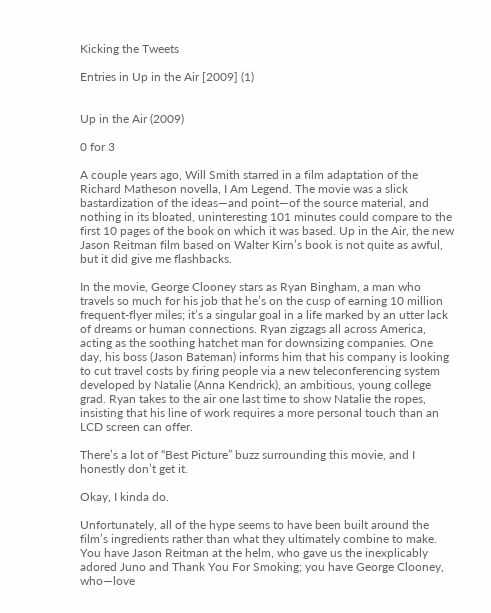Kicking the Tweets

Entries in Up in the Air [2009] (1)


Up in the Air (2009)

0 for 3

A couple years ago, Will Smith starred in a film adaptation of the Richard Matheson novella, I Am Legend. The movie was a slick bastardization of the ideas—and point—of the source material, and nothing in its bloated, uninteresting 101 minutes could compare to the first 10 pages of the book on which it was based. Up in the Air, the new Jason Reitman film based on Walter Kirn’s book is not quite as awful, but it did give me flashbacks.

In the movie, George Clooney stars as Ryan Bingham, a man who travels so much for his job that he’s on the cusp of earning 10 million frequent-flyer miles; it’s a singular goal in a life marked by an utter lack of dreams or human connections. Ryan zigzags all across America, acting as the soothing hatchet man for downsizing companies. One day, his boss (Jason Bateman) informs him that his company is looking to cut travel costs by firing people via a new teleconferencing system developed by Natalie (Anna Kendrick), an ambitious, young college grad. Ryan takes to the air one last time to show Natalie the ropes, insisting that his line of work requires a more personal touch than an LCD screen can offer.

There’s a lot of “Best Picture” buzz surrounding this movie, and I honestly don’t get it.

Okay, I kinda do.

Unfortunately, all of the hype seems to have been built around the film’s ingredients rather than what they ultimately combine to make. You have Jason Reitman at the helm, who gave us the inexplicably adored Juno and Thank You For Smoking; you have George Clooney, who—love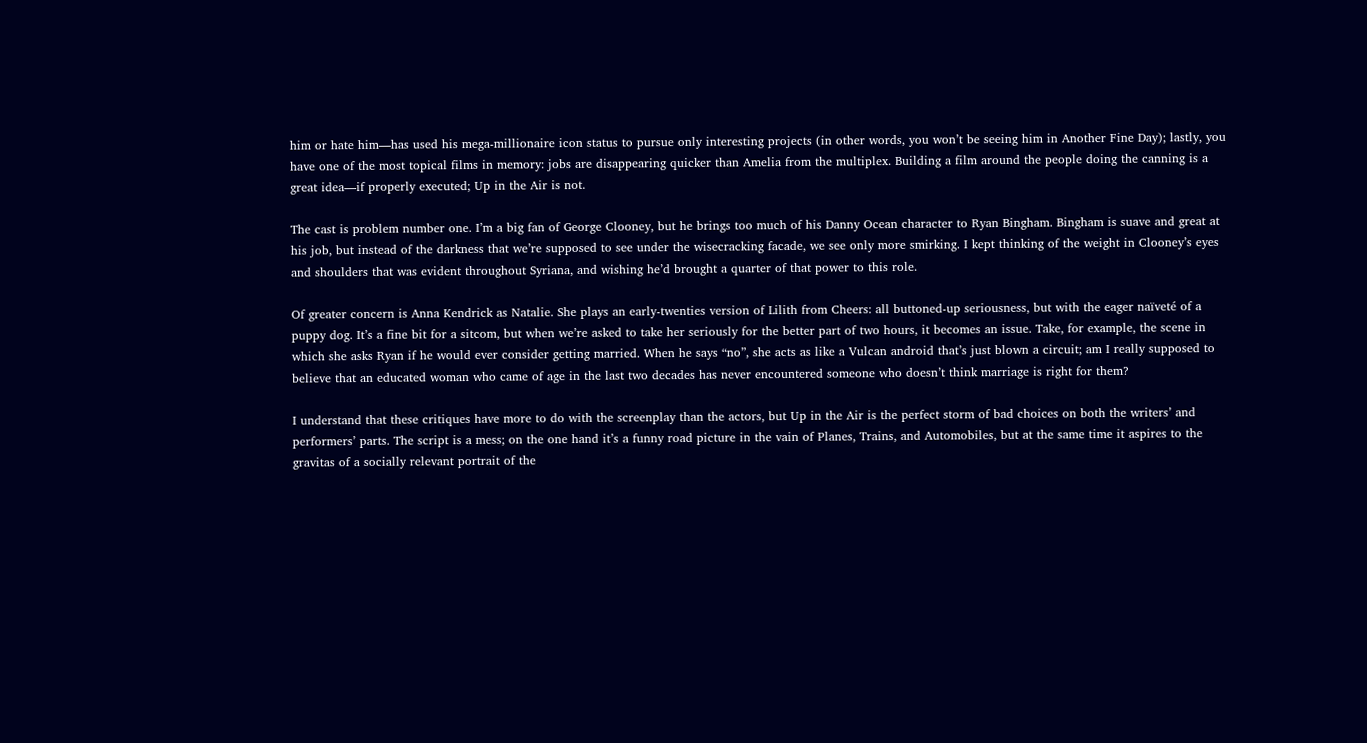him or hate him—has used his mega-millionaire icon status to pursue only interesting projects (in other words, you won’t be seeing him in Another Fine Day); lastly, you have one of the most topical films in memory: jobs are disappearing quicker than Amelia from the multiplex. Building a film around the people doing the canning is a great idea—if properly executed; Up in the Air is not.

The cast is problem number one. I’m a big fan of George Clooney, but he brings too much of his Danny Ocean character to Ryan Bingham. Bingham is suave and great at his job, but instead of the darkness that we’re supposed to see under the wisecracking facade, we see only more smirking. I kept thinking of the weight in Clooney’s eyes and shoulders that was evident throughout Syriana, and wishing he’d brought a quarter of that power to this role.

Of greater concern is Anna Kendrick as Natalie. She plays an early-twenties version of Lilith from Cheers: all buttoned-up seriousness, but with the eager naïveté of a puppy dog. It’s a fine bit for a sitcom, but when we’re asked to take her seriously for the better part of two hours, it becomes an issue. Take, for example, the scene in which she asks Ryan if he would ever consider getting married. When he says “no”, she acts as like a Vulcan android that’s just blown a circuit; am I really supposed to believe that an educated woman who came of age in the last two decades has never encountered someone who doesn’t think marriage is right for them?

I understand that these critiques have more to do with the screenplay than the actors, but Up in the Air is the perfect storm of bad choices on both the writers’ and performers’ parts. The script is a mess; on the one hand it’s a funny road picture in the vain of Planes, Trains, and Automobiles, but at the same time it aspires to the gravitas of a socially relevant portrait of the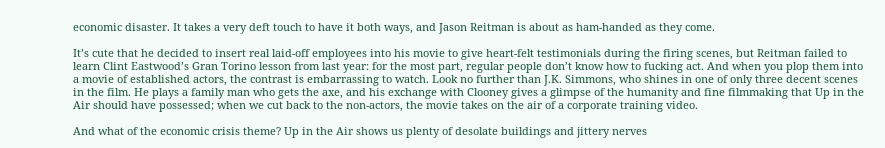economic disaster. It takes a very deft touch to have it both ways, and Jason Reitman is about as ham-handed as they come.

It’s cute that he decided to insert real laid-off employees into his movie to give heart-felt testimonials during the firing scenes, but Reitman failed to learn Clint Eastwood’s Gran Torino lesson from last year: for the most part, regular people don’t know how to fucking act. And when you plop them into a movie of established actors, the contrast is embarrassing to watch. Look no further than J.K. Simmons, who shines in one of only three decent scenes in the film. He plays a family man who gets the axe, and his exchange with Clooney gives a glimpse of the humanity and fine filmmaking that Up in the Air should have possessed; when we cut back to the non-actors, the movie takes on the air of a corporate training video.

And what of the economic crisis theme? Up in the Air shows us plenty of desolate buildings and jittery nerves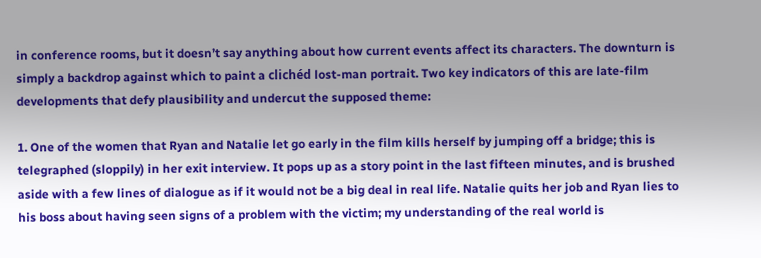in conference rooms, but it doesn’t say anything about how current events affect its characters. The downturn is simply a backdrop against which to paint a clichéd lost-man portrait. Two key indicators of this are late-film developments that defy plausibility and undercut the supposed theme:

1. One of the women that Ryan and Natalie let go early in the film kills herself by jumping off a bridge; this is telegraphed (sloppily) in her exit interview. It pops up as a story point in the last fifteen minutes, and is brushed aside with a few lines of dialogue as if it would not be a big deal in real life. Natalie quits her job and Ryan lies to his boss about having seen signs of a problem with the victim; my understanding of the real world is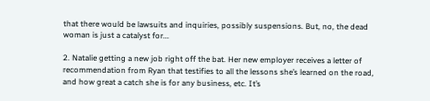that there would be lawsuits and inquiries, possibly suspensions. But, no, the dead woman is just a catalyst for...

2. Natalie getting a new job right off the bat. Her new employer receives a letter of recommendation from Ryan that testifies to all the lessons she’s learned on the road, and how great a catch she is for any business, etc. It’s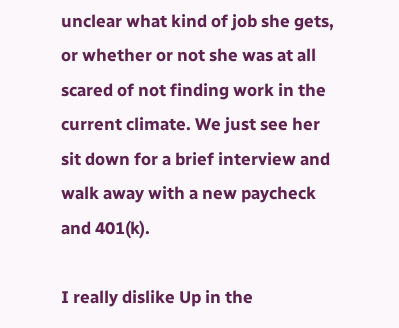unclear what kind of job she gets, or whether or not she was at all scared of not finding work in the current climate. We just see her sit down for a brief interview and walk away with a new paycheck and 401(k).

I really dislike Up in the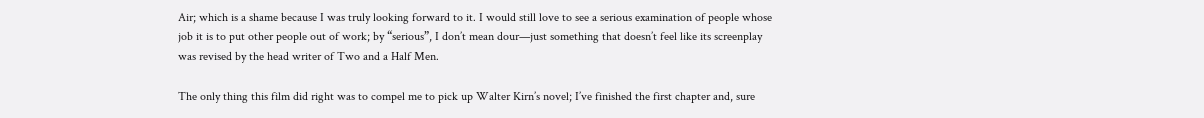Air; which is a shame because I was truly looking forward to it. I would still love to see a serious examination of people whose job it is to put other people out of work; by “serious”, I don’t mean dour—just something that doesn’t feel like its screenplay was revised by the head writer of Two and a Half Men.

The only thing this film did right was to compel me to pick up Walter Kirn’s novel; I’ve finished the first chapter and, sure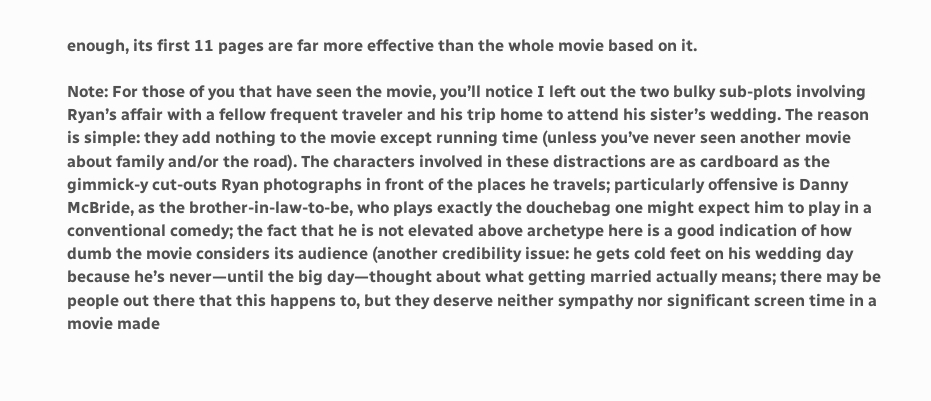enough, its first 11 pages are far more effective than the whole movie based on it.

Note: For those of you that have seen the movie, you’ll notice I left out the two bulky sub-plots involving Ryan’s affair with a fellow frequent traveler and his trip home to attend his sister’s wedding. The reason is simple: they add nothing to the movie except running time (unless you’ve never seen another movie about family and/or the road). The characters involved in these distractions are as cardboard as the gimmick-y cut-outs Ryan photographs in front of the places he travels; particularly offensive is Danny McBride, as the brother-in-law-to-be, who plays exactly the douchebag one might expect him to play in a conventional comedy; the fact that he is not elevated above archetype here is a good indication of how dumb the movie considers its audience (another credibility issue: he gets cold feet on his wedding day because he’s never—until the big day—thought about what getting married actually means; there may be people out there that this happens to, but they deserve neither sympathy nor significant screen time in a movie made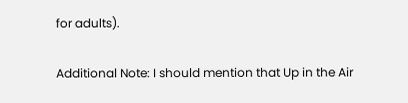for adults).

Additional Note: I should mention that Up in the Air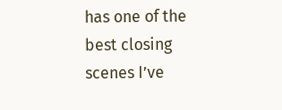has one of the best closing scenes I’ve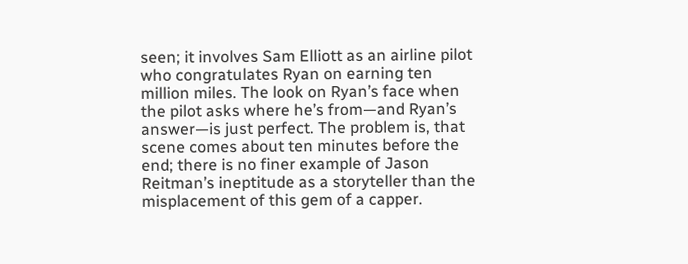seen; it involves Sam Elliott as an airline pilot who congratulates Ryan on earning ten million miles. The look on Ryan’s face when the pilot asks where he’s from—and Ryan’s answer—is just perfect. The problem is, that scene comes about ten minutes before the end; there is no finer example of Jason Reitman’s ineptitude as a storyteller than the misplacement of this gem of a capper.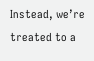Instead, we’re treated to a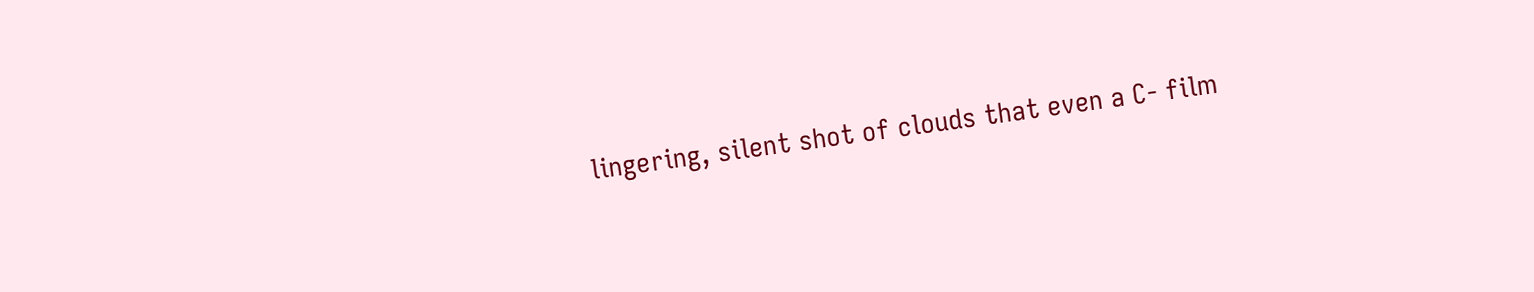lingering, silent shot of clouds that even a C- film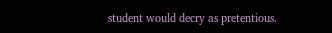student would decry as pretentious.